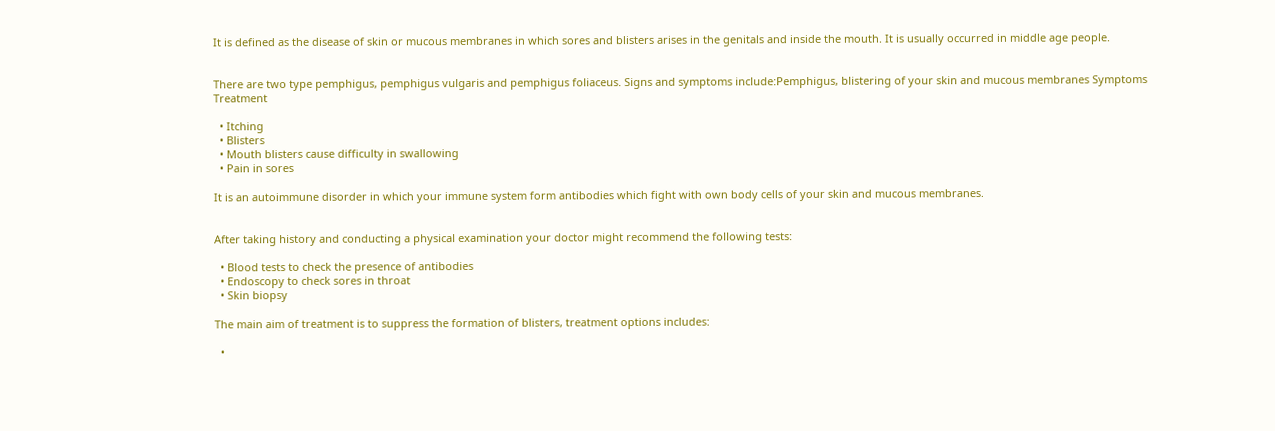It is defined as the disease of skin or mucous membranes in which sores and blisters arises in the genitals and inside the mouth. It is usually occurred in middle age people.


There are two type pemphigus, pemphigus vulgaris and pemphigus foliaceus. Signs and symptoms include:Pemphigus, blistering of your skin and mucous membranes Symptoms Treatment

  • Itching
  • Blisters
  • Mouth blisters cause difficulty in swallowing
  • Pain in sores

It is an autoimmune disorder in which your immune system form antibodies which fight with own body cells of your skin and mucous membranes.


After taking history and conducting a physical examination your doctor might recommend the following tests:

  • Blood tests to check the presence of antibodies
  • Endoscopy to check sores in throat
  • Skin biopsy

The main aim of treatment is to suppress the formation of blisters, treatment options includes:

  •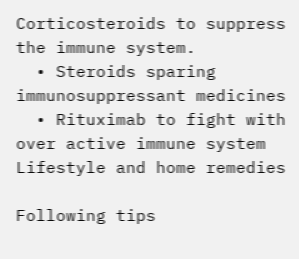Corticosteroids to suppress the immune system.
  • Steroids sparing immunosuppressant medicines
  • Rituximab to fight with over active immune system
Lifestyle and home remedies

Following tips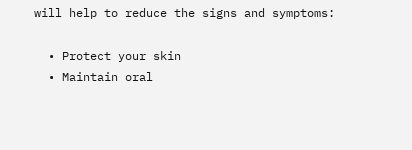will help to reduce the signs and symptoms:

  • Protect your skin
  • Maintain oral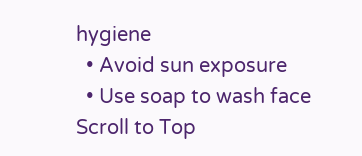hygiene
  • Avoid sun exposure
  • Use soap to wash face
Scroll to Top